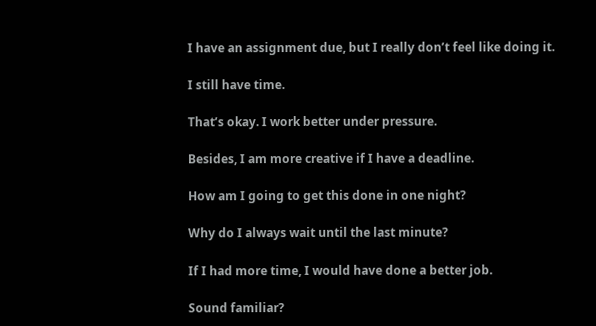I have an assignment due, but I really don’t feel like doing it.

I still have time.

That’s okay. I work better under pressure.

Besides, I am more creative if I have a deadline.

How am I going to get this done in one night?

Why do I always wait until the last minute?

If I had more time, I would have done a better job.

Sound familiar?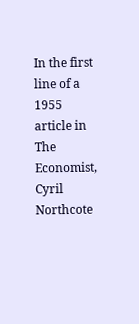In the first line of a 1955 article in The Economist, Cyril Northcote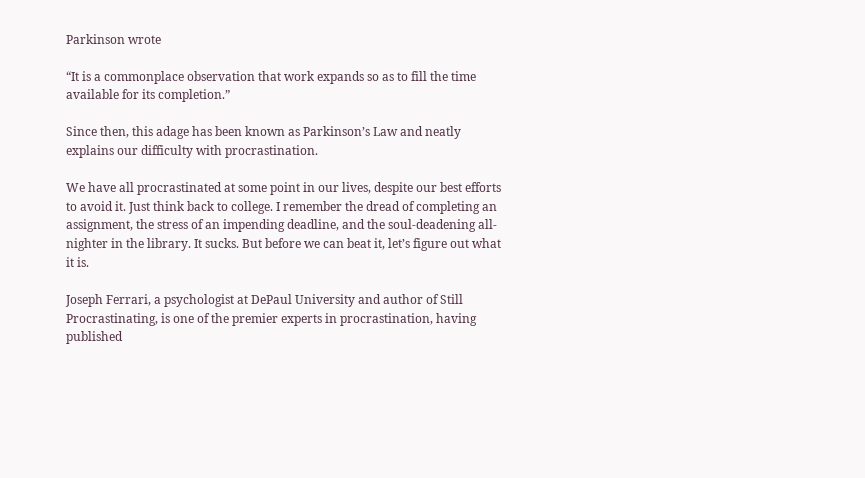Parkinson wrote

“It is a commonplace observation that work expands so as to fill the time available for its completion.”

Since then, this adage has been known as Parkinson’s Law and neatly explains our difficulty with procrastination.

We have all procrastinated at some point in our lives, despite our best efforts to avoid it. Just think back to college. I remember the dread of completing an assignment, the stress of an impending deadline, and the soul-deadening all-nighter in the library. It sucks. But before we can beat it, let’s figure out what it is.

Joseph Ferrari, a psychologist at DePaul University and author of Still Procrastinating, is one of the premier experts in procrastination, having published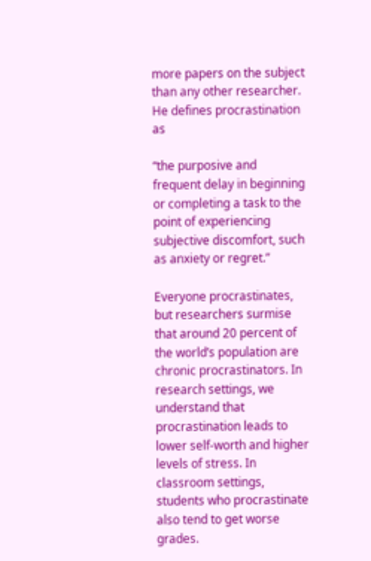more papers on the subject than any other researcher. He defines procrastination as

“the purposive and frequent delay in beginning or completing a task to the point of experiencing subjective discomfort, such as anxiety or regret.”

Everyone procrastinates, but researchers surmise that around 20 percent of the world’s population are chronic procrastinators. In research settings, we understand that procrastination leads to lower self-worth and higher levels of stress. In classroom settings, students who procrastinate also tend to get worse grades.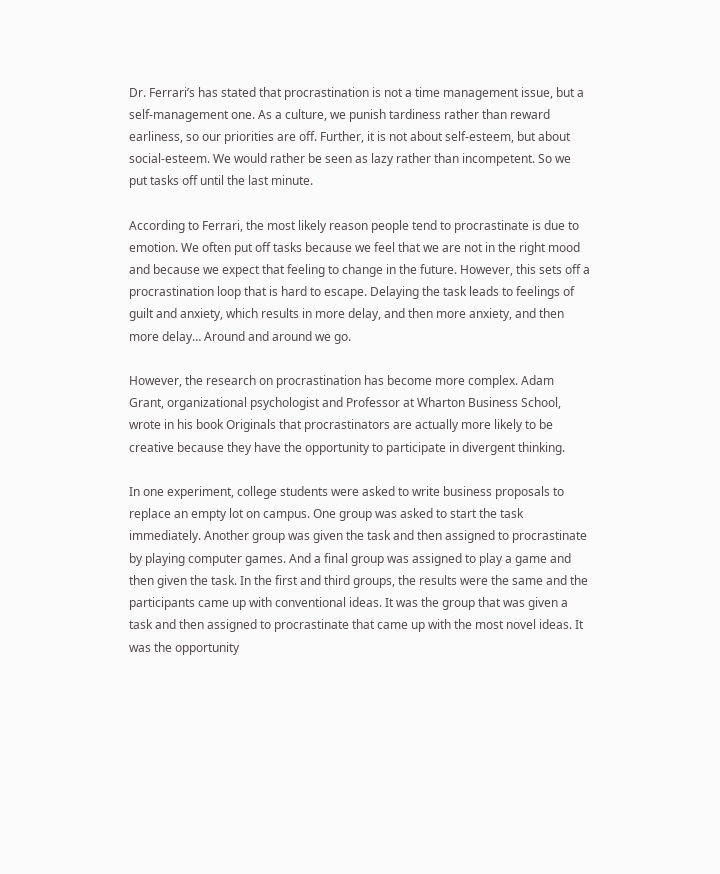Dr. Ferrari’s has stated that procrastination is not a time management issue, but a self-management one. As a culture, we punish tardiness rather than reward earliness, so our priorities are off. Further, it is not about self-esteem, but about social-esteem. We would rather be seen as lazy rather than incompetent. So we put tasks off until the last minute.

According to Ferrari, the most likely reason people tend to procrastinate is due to emotion. We often put off tasks because we feel that we are not in the right mood and because we expect that feeling to change in the future. However, this sets off a procrastination loop that is hard to escape. Delaying the task leads to feelings of guilt and anxiety, which results in more delay, and then more anxiety, and then more delay… Around and around we go.

However, the research on procrastination has become more complex. Adam Grant, organizational psychologist and Professor at Wharton Business School, wrote in his book Originals that procrastinators are actually more likely to be creative because they have the opportunity to participate in divergent thinking.

In one experiment, college students were asked to write business proposals to replace an empty lot on campus. One group was asked to start the task immediately. Another group was given the task and then assigned to procrastinate by playing computer games. And a final group was assigned to play a game and then given the task. In the first and third groups, the results were the same and the participants came up with conventional ideas. It was the group that was given a task and then assigned to procrastinate that came up with the most novel ideas. It was the opportunity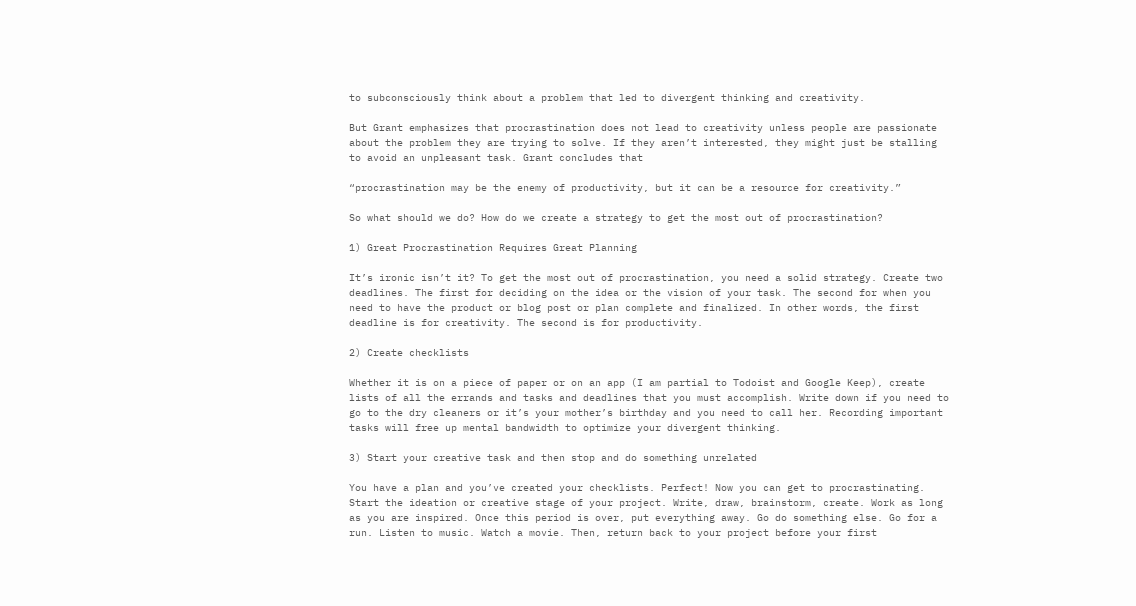to subconsciously think about a problem that led to divergent thinking and creativity.

But Grant emphasizes that procrastination does not lead to creativity unless people are passionate about the problem they are trying to solve. If they aren’t interested, they might just be stalling to avoid an unpleasant task. Grant concludes that

“procrastination may be the enemy of productivity, but it can be a resource for creativity.”

So what should we do? How do we create a strategy to get the most out of procrastination?

1) Great Procrastination Requires Great Planning

It’s ironic isn’t it? To get the most out of procrastination, you need a solid strategy. Create two deadlines. The first for deciding on the idea or the vision of your task. The second for when you need to have the product or blog post or plan complete and finalized. In other words, the first deadline is for creativity. The second is for productivity.

2) Create checklists

Whether it is on a piece of paper or on an app (I am partial to Todoist and Google Keep), create lists of all the errands and tasks and deadlines that you must accomplish. Write down if you need to go to the dry cleaners or it’s your mother’s birthday and you need to call her. Recording important tasks will free up mental bandwidth to optimize your divergent thinking.

3) Start your creative task and then stop and do something unrelated

You have a plan and you’ve created your checklists. Perfect! Now you can get to procrastinating. Start the ideation or creative stage of your project. Write, draw, brainstorm, create. Work as long as you are inspired. Once this period is over, put everything away. Go do something else. Go for a run. Listen to music. Watch a movie. Then, return back to your project before your first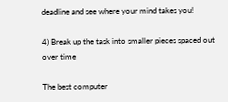deadline and see where your mind takes you!

4) Break up the task into smaller pieces spaced out over time

The best computer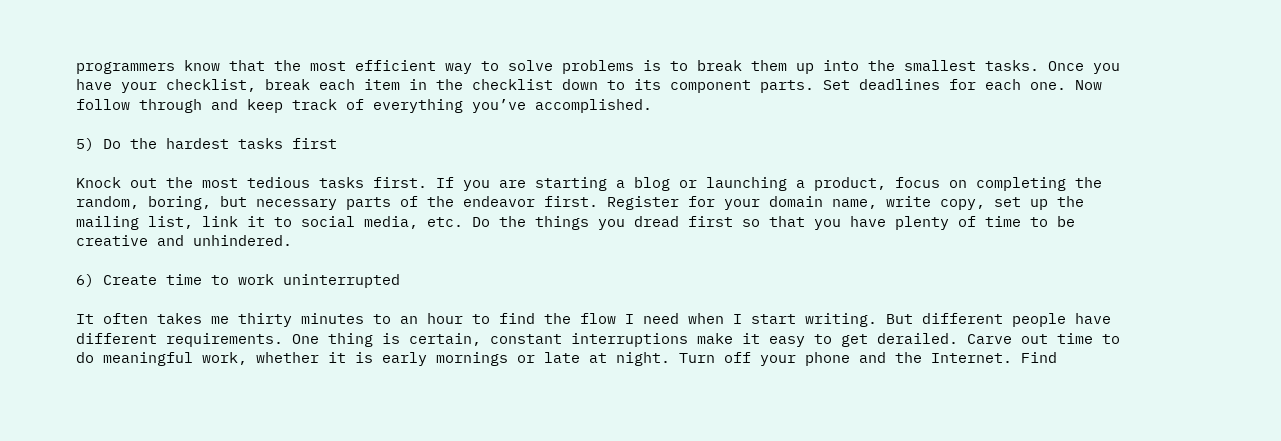programmers know that the most efficient way to solve problems is to break them up into the smallest tasks. Once you have your checklist, break each item in the checklist down to its component parts. Set deadlines for each one. Now follow through and keep track of everything you’ve accomplished.

5) Do the hardest tasks first

Knock out the most tedious tasks first. If you are starting a blog or launching a product, focus on completing the random, boring, but necessary parts of the endeavor first. Register for your domain name, write copy, set up the mailing list, link it to social media, etc. Do the things you dread first so that you have plenty of time to be creative and unhindered.

6) Create time to work uninterrupted

It often takes me thirty minutes to an hour to find the flow I need when I start writing. But different people have different requirements. One thing is certain, constant interruptions make it easy to get derailed. Carve out time to do meaningful work, whether it is early mornings or late at night. Turn off your phone and the Internet. Find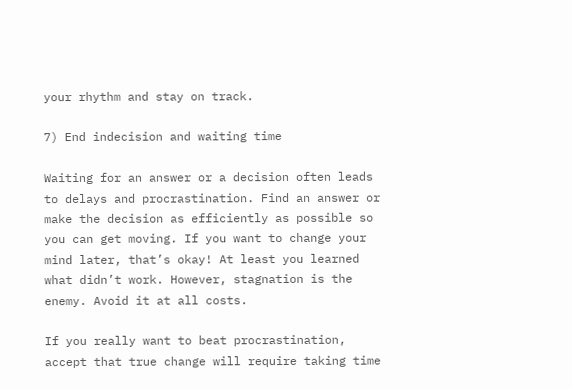your rhythm and stay on track.

7) End indecision and waiting time

Waiting for an answer or a decision often leads to delays and procrastination. Find an answer or make the decision as efficiently as possible so you can get moving. If you want to change your mind later, that’s okay! At least you learned what didn’t work. However, stagnation is the enemy. Avoid it at all costs.

If you really want to beat procrastination, accept that true change will require taking time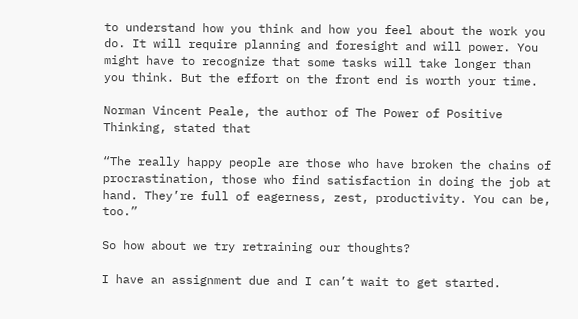to understand how you think and how you feel about the work you do. It will require planning and foresight and will power. You might have to recognize that some tasks will take longer than you think. But the effort on the front end is worth your time.

Norman Vincent Peale, the author of The Power of Positive Thinking, stated that

“The really happy people are those who have broken the chains of procrastination, those who find satisfaction in doing the job at hand. They’re full of eagerness, zest, productivity. You can be, too.”

So how about we try retraining our thoughts?

I have an assignment due and I can’t wait to get started.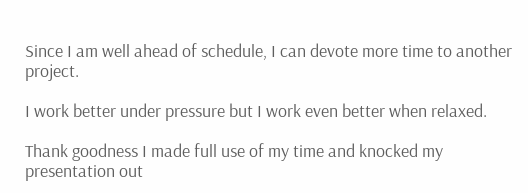Since I am well ahead of schedule, I can devote more time to another project.

I work better under pressure but I work even better when relaxed.

Thank goodness I made full use of my time and knocked my presentation out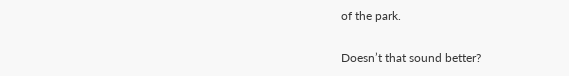of the park.

Doesn’t that sound better?